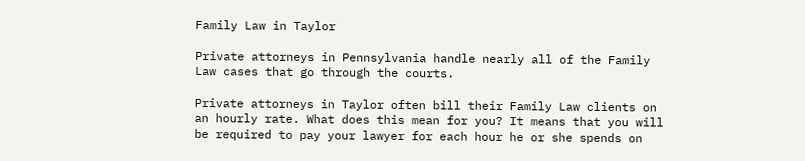Family Law in Taylor

Private attorneys in Pennsylvania handle nearly all of the Family Law cases that go through the courts.

Private attorneys in Taylor often bill their Family Law clients on an hourly rate. What does this mean for you? It means that you will be required to pay your lawyer for each hour he or she spends on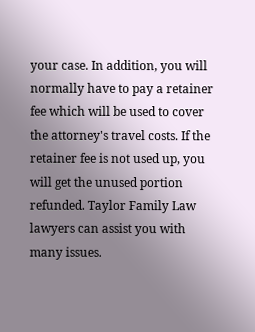your case. In addition, you will normally have to pay a retainer fee which will be used to cover the attorney's travel costs. If the retainer fee is not used up, you will get the unused portion refunded. Taylor Family Law lawyers can assist you with many issues.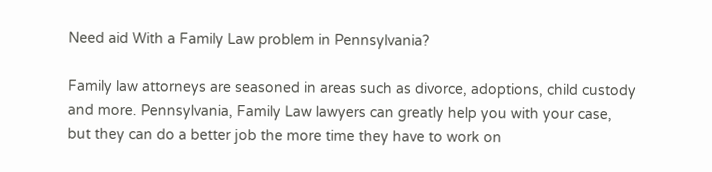Need aid With a Family Law problem in Pennsylvania?

Family law attorneys are seasoned in areas such as divorce, adoptions, child custody and more. Pennsylvania, Family Law lawyers can greatly help you with your case, but they can do a better job the more time they have to work on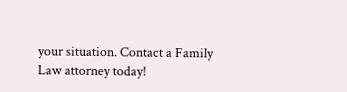your situation. Contact a Family Law attorney today!